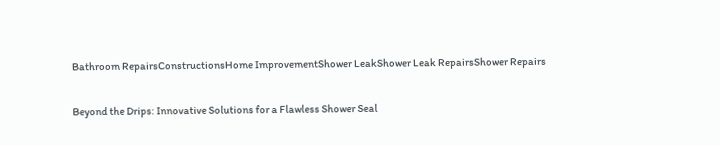Bathroom RepairsConstructionsHome ImprovementShower LeakShower Leak RepairsShower Repairs

Beyond the Drips: Innovative Solutions for a Flawless Shower Seal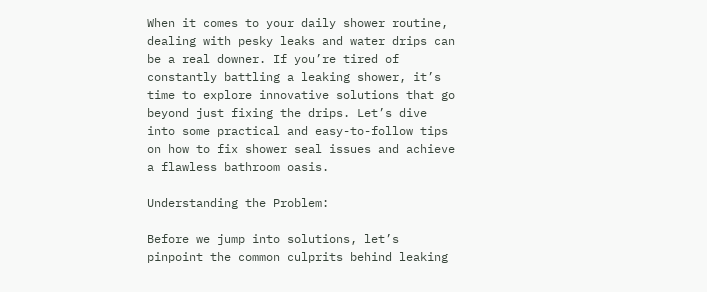When it comes to your daily shower routine, dealing with pesky leaks and water drips can be a real downer. If you’re tired of constantly battling a leaking shower, it’s time to explore innovative solutions that go beyond just fixing the drips. Let’s dive into some practical and easy-to-follow tips on how to fix shower seal issues and achieve a flawless bathroom oasis.

Understanding the Problem:

Before we jump into solutions, let’s pinpoint the common culprits behind leaking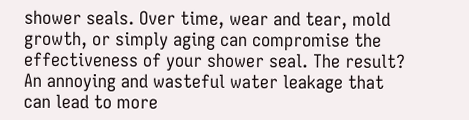shower seals. Over time, wear and tear, mold growth, or simply aging can compromise the effectiveness of your shower seal. The result? An annoying and wasteful water leakage that can lead to more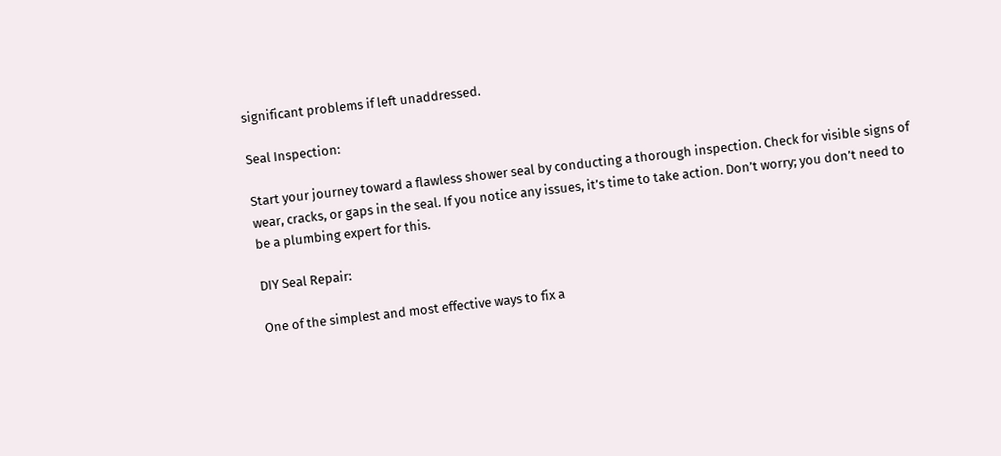significant problems if left unaddressed.

Seal Inspection:

Start your journey toward a flawless shower seal by conducting a thorough inspection. Check for visible signs of wear, cracks, or gaps in the seal. If you notice any issues, it’s time to take action. Don’t worry; you don’t need to be a plumbing expert for this.

DIY Seal Repair:

One of the simplest and most effective ways to fix a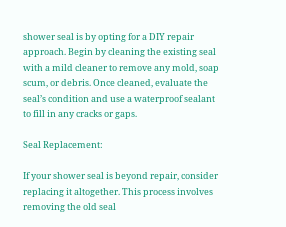shower seal is by opting for a DIY repair approach. Begin by cleaning the existing seal with a mild cleaner to remove any mold, soap scum, or debris. Once cleaned, evaluate the seal’s condition and use a waterproof sealant to fill in any cracks or gaps.

Seal Replacement:

If your shower seal is beyond repair, consider replacing it altogether. This process involves removing the old seal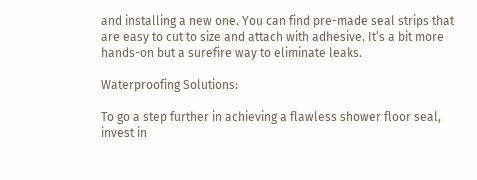and installing a new one. You can find pre-made seal strips that are easy to cut to size and attach with adhesive. It’s a bit more hands-on but a surefire way to eliminate leaks.

Waterproofing Solutions:

To go a step further in achieving a flawless shower floor seal, invest in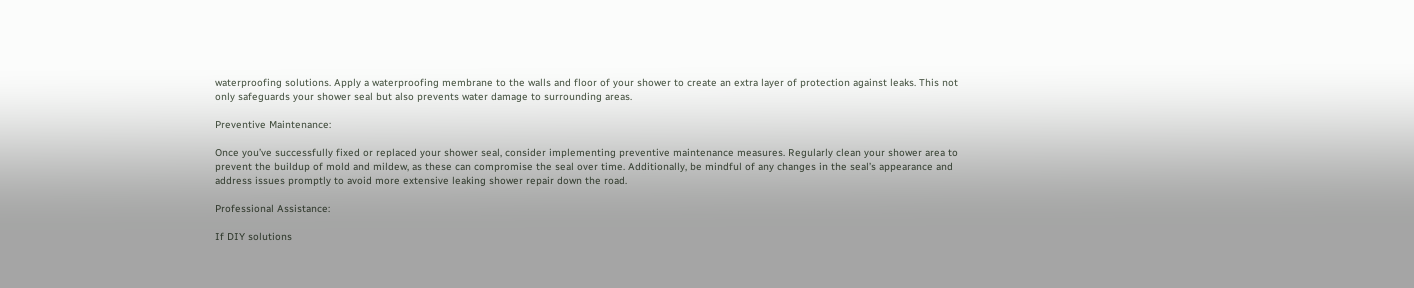waterproofing solutions. Apply a waterproofing membrane to the walls and floor of your shower to create an extra layer of protection against leaks. This not only safeguards your shower seal but also prevents water damage to surrounding areas.

Preventive Maintenance:

Once you’ve successfully fixed or replaced your shower seal, consider implementing preventive maintenance measures. Regularly clean your shower area to prevent the buildup of mold and mildew, as these can compromise the seal over time. Additionally, be mindful of any changes in the seal’s appearance and address issues promptly to avoid more extensive leaking shower repair down the road.

Professional Assistance:

If DIY solutions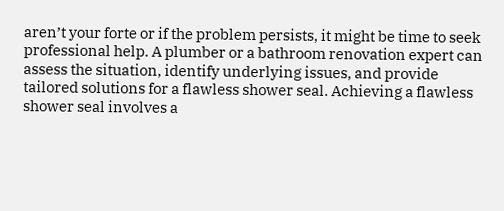aren’t your forte or if the problem persists, it might be time to seek professional help. A plumber or a bathroom renovation expert can assess the situation, identify underlying issues, and provide tailored solutions for a flawless shower seal. Achieving a flawless shower seal involves a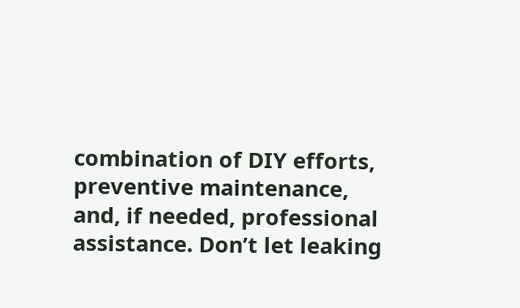combination of DIY efforts, preventive maintenance, and, if needed, professional assistance. Don’t let leaking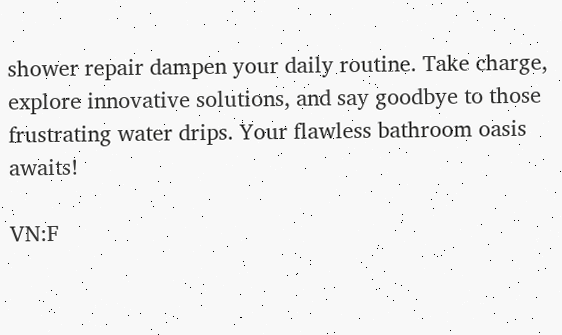shower repair dampen your daily routine. Take charge, explore innovative solutions, and say goodbye to those frustrating water drips. Your flawless bathroom oasis awaits!

VN:F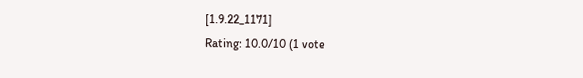[1.9.22_1171]
Rating: 10.0/10 (1 vote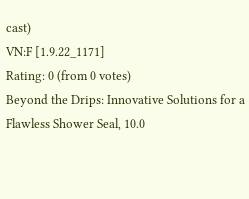cast)
VN:F [1.9.22_1171]
Rating: 0 (from 0 votes)
Beyond the Drips: Innovative Solutions for a Flawless Shower Seal, 10.0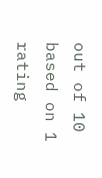out of 10 based on 1 rating